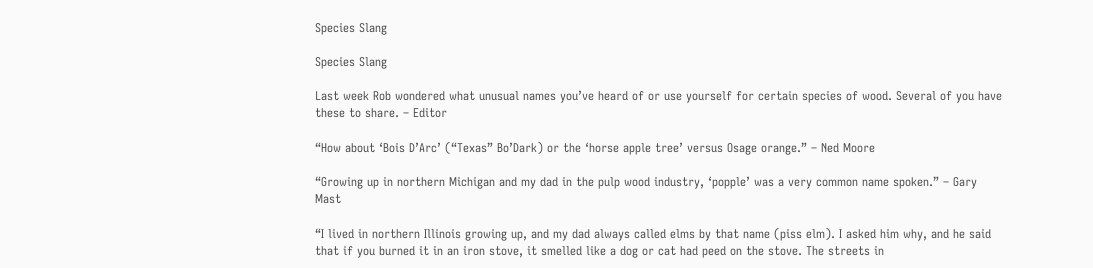Species Slang

Species Slang

Last week Rob wondered what unusual names you’ve heard of or use yourself for certain species of wood. Several of you have these to share. – Editor

“How about ‘Bois D’Arc’ (“Texas” Bo’Dark) or the ‘horse apple tree’ versus Osage orange.” – Ned Moore

“Growing up in northern Michigan and my dad in the pulp wood industry, ‘popple’ was a very common name spoken.” – Gary Mast

“I lived in northern Illinois growing up, and my dad always called elms by that name (piss elm). I asked him why, and he said that if you burned it in an iron stove, it smelled like a dog or cat had peed on the stove. The streets in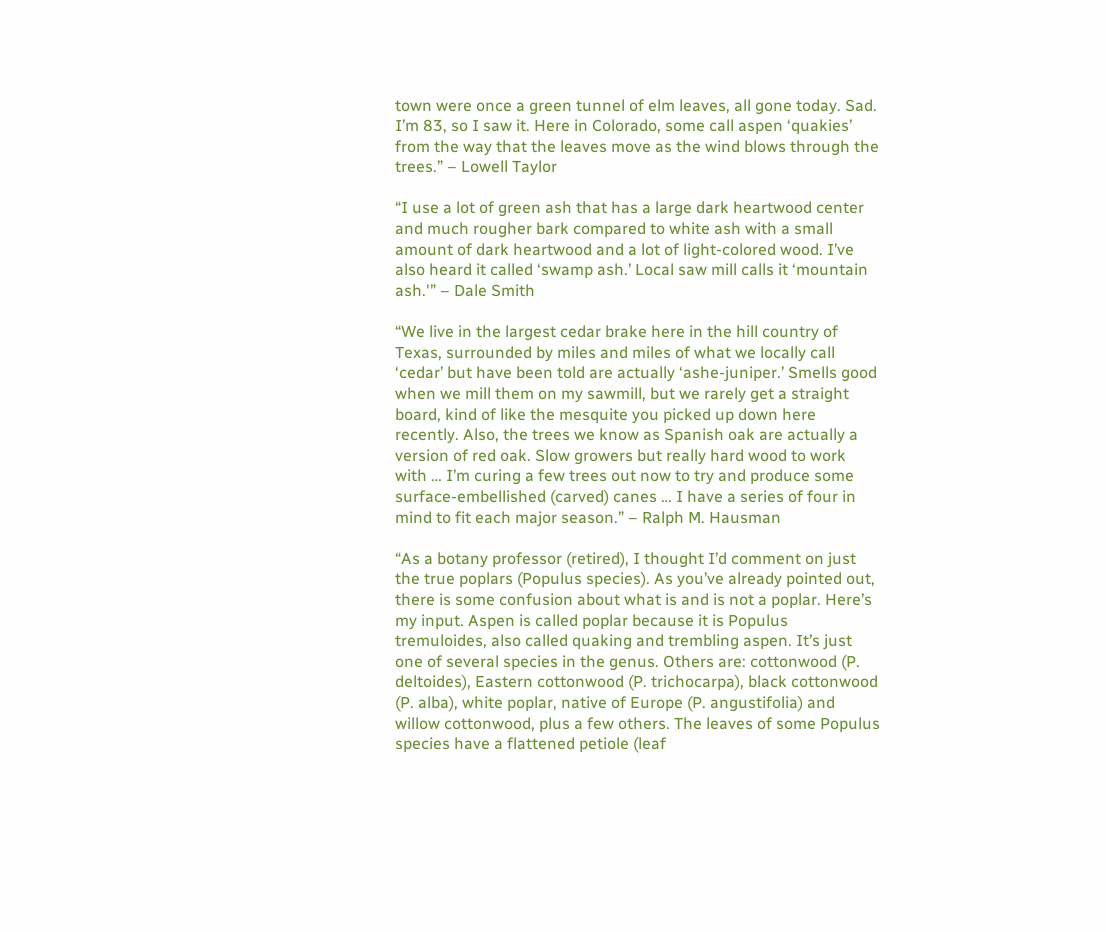town were once a green tunnel of elm leaves, all gone today. Sad. I’m 83, so I saw it. Here in Colorado, some call aspen ‘quakies’ from the way that the leaves move as the wind blows through the trees.” – Lowell Taylor

“I use a lot of green ash that has a large dark heartwood center and much rougher bark compared to white ash with a small amount of dark heartwood and a lot of light-colored wood. I’ve also heard it called ‘swamp ash.’ Local saw mill calls it ‘mountain ash.'” – Dale Smith

“We live in the largest cedar brake here in the hill country of Texas, surrounded by miles and miles of what we locally call ‘cedar’ but have been told are actually ‘ashe-juniper.’ Smells good when we mill them on my sawmill, but we rarely get a straight board, kind of like the mesquite you picked up down here recently. Also, the trees we know as Spanish oak are actually a version of red oak. Slow growers but really hard wood to work with … I’m curing a few trees out now to try and produce some surface-embellished (carved) canes … I have a series of four in mind to fit each major season.” – Ralph M. Hausman

“As a botany professor (retired), I thought I’d comment on just the true poplars (Populus species). As you’ve already pointed out, there is some confusion about what is and is not a poplar. Here’s my input. Aspen is called poplar because it is Populus tremuloides, also called quaking and trembling aspen. It’s just one of several species in the genus. Others are: cottonwood (P. deltoides), Eastern cottonwood (P. trichocarpa), black cottonwood (P. alba), white poplar, native of Europe (P. angustifolia) and willow cottonwood, plus a few others. The leaves of some Populus species have a flattened petiole (leaf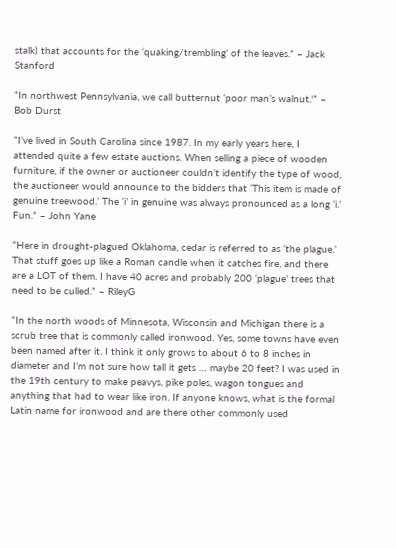stalk) that accounts for the ‘quaking/trembling’ of the leaves.” – Jack Stanford

“In northwest Pennsylvania, we call butternut ‘poor man’s walnut.'” – Bob Durst

“I’ve lived in South Carolina since 1987. In my early years here, I attended quite a few estate auctions. When selling a piece of wooden furniture, if the owner or auctioneer couldn’t identify the type of wood, the auctioneer would announce to the bidders that ‘This item is made of genuine treewood.’ The ‘i’ in genuine was always pronounced as a long ‘i.’ Fun.” – John Yane

“Here in drought-plagued Oklahoma, cedar is referred to as ‘the plague.’ That stuff goes up like a Roman candle when it catches fire, and there are a LOT of them. I have 40 acres and probably 200 ‘plague’ trees that need to be culled.” – RileyG

“In the north woods of Minnesota, Wisconsin and Michigan there is a scrub tree that is commonly called ironwood. Yes, some towns have even been named after it. I think it only grows to about 6 to 8 inches in diameter and I’m not sure how tall it gets … maybe 20 feet? I was used in the 19th century to make peavys, pike poles, wagon tongues and anything that had to wear like iron. If anyone knows, what is the formal Latin name for ironwood and are there other commonly used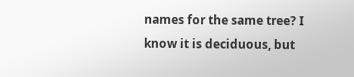names for the same tree? I know it is deciduous, but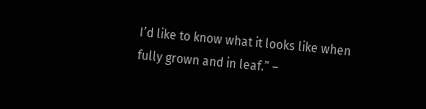I’d like to know what it looks like when fully grown and in leaf.” –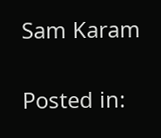Sam Karam

Posted in: